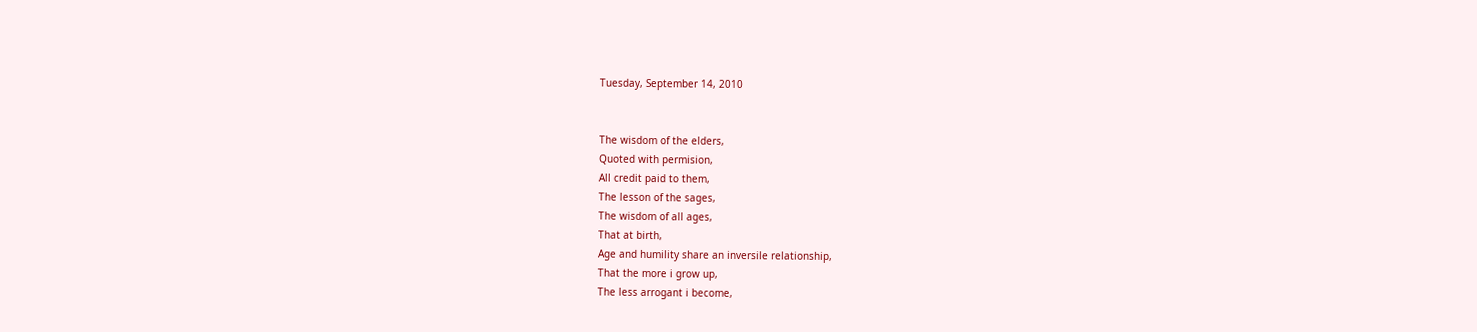Tuesday, September 14, 2010


The wisdom of the elders,
Quoted with permision,
All credit paid to them,
The lesson of the sages,
The wisdom of all ages,
That at birth,
Age and humility share an inversile relationship,
That the more i grow up,
The less arrogant i become,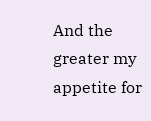And the greater my appetite for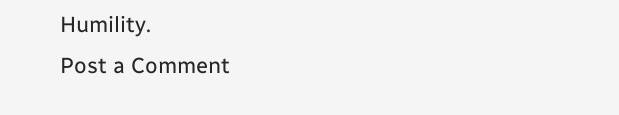Humility.
Post a Comment